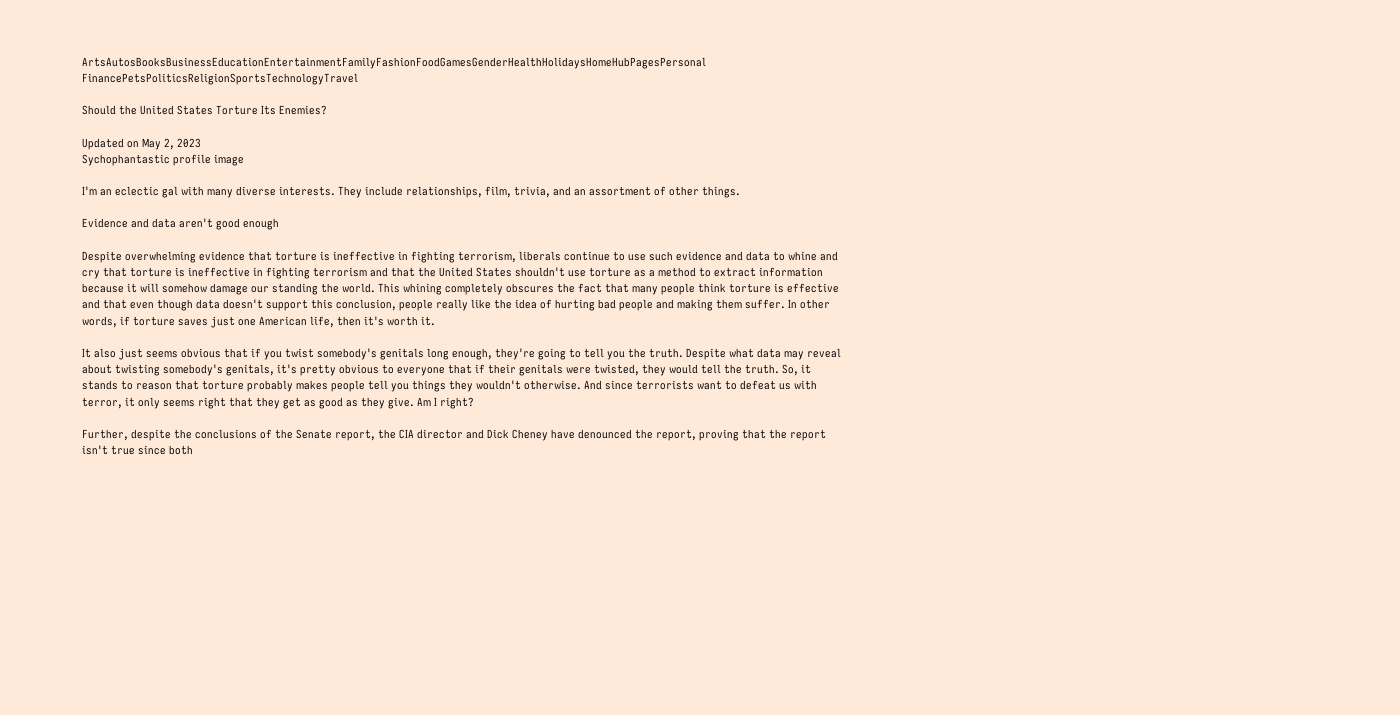ArtsAutosBooksBusinessEducationEntertainmentFamilyFashionFoodGamesGenderHealthHolidaysHomeHubPagesPersonal FinancePetsPoliticsReligionSportsTechnologyTravel

Should the United States Torture Its Enemies?

Updated on May 2, 2023
Sychophantastic profile image

I'm an eclectic gal with many diverse interests. They include relationships, film, trivia, and an assortment of other things.

Evidence and data aren't good enough

Despite overwhelming evidence that torture is ineffective in fighting terrorism, liberals continue to use such evidence and data to whine and cry that torture is ineffective in fighting terrorism and that the United States shouldn't use torture as a method to extract information because it will somehow damage our standing the world. This whining completely obscures the fact that many people think torture is effective and that even though data doesn't support this conclusion, people really like the idea of hurting bad people and making them suffer. In other words, if torture saves just one American life, then it's worth it.

It also just seems obvious that if you twist somebody's genitals long enough, they're going to tell you the truth. Despite what data may reveal about twisting somebody's genitals, it's pretty obvious to everyone that if their genitals were twisted, they would tell the truth. So, it stands to reason that torture probably makes people tell you things they wouldn't otherwise. And since terrorists want to defeat us with terror, it only seems right that they get as good as they give. Am I right?

Further, despite the conclusions of the Senate report, the CIA director and Dick Cheney have denounced the report, proving that the report isn't true since both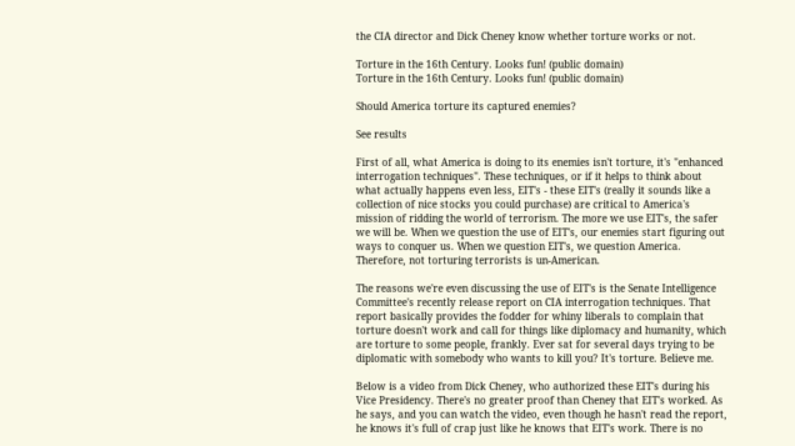the CIA director and Dick Cheney know whether torture works or not.

Torture in the 16th Century. Looks fun! (public domain)
Torture in the 16th Century. Looks fun! (public domain)

Should America torture its captured enemies?

See results

First of all, what America is doing to its enemies isn't torture, it's "enhanced interrogation techniques". These techniques, or if it helps to think about what actually happens even less, EIT's - these EIT's (really it sounds like a collection of nice stocks you could purchase) are critical to America's mission of ridding the world of terrorism. The more we use EIT's, the safer we will be. When we question the use of EIT's, our enemies start figuring out ways to conquer us. When we question EIT's, we question America. Therefore, not torturing terrorists is un-American.

The reasons we're even discussing the use of EIT's is the Senate Intelligence Committee's recently release report on CIA interrogation techniques. That report basically provides the fodder for whiny liberals to complain that torture doesn't work and call for things like diplomacy and humanity, which are torture to some people, frankly. Ever sat for several days trying to be diplomatic with somebody who wants to kill you? It's torture. Believe me.

Below is a video from Dick Cheney, who authorized these EIT's during his Vice Presidency. There's no greater proof than Cheney that EIT's worked. As he says, and you can watch the video, even though he hasn't read the report, he knows it's full of crap just like he knows that EIT's work. There is no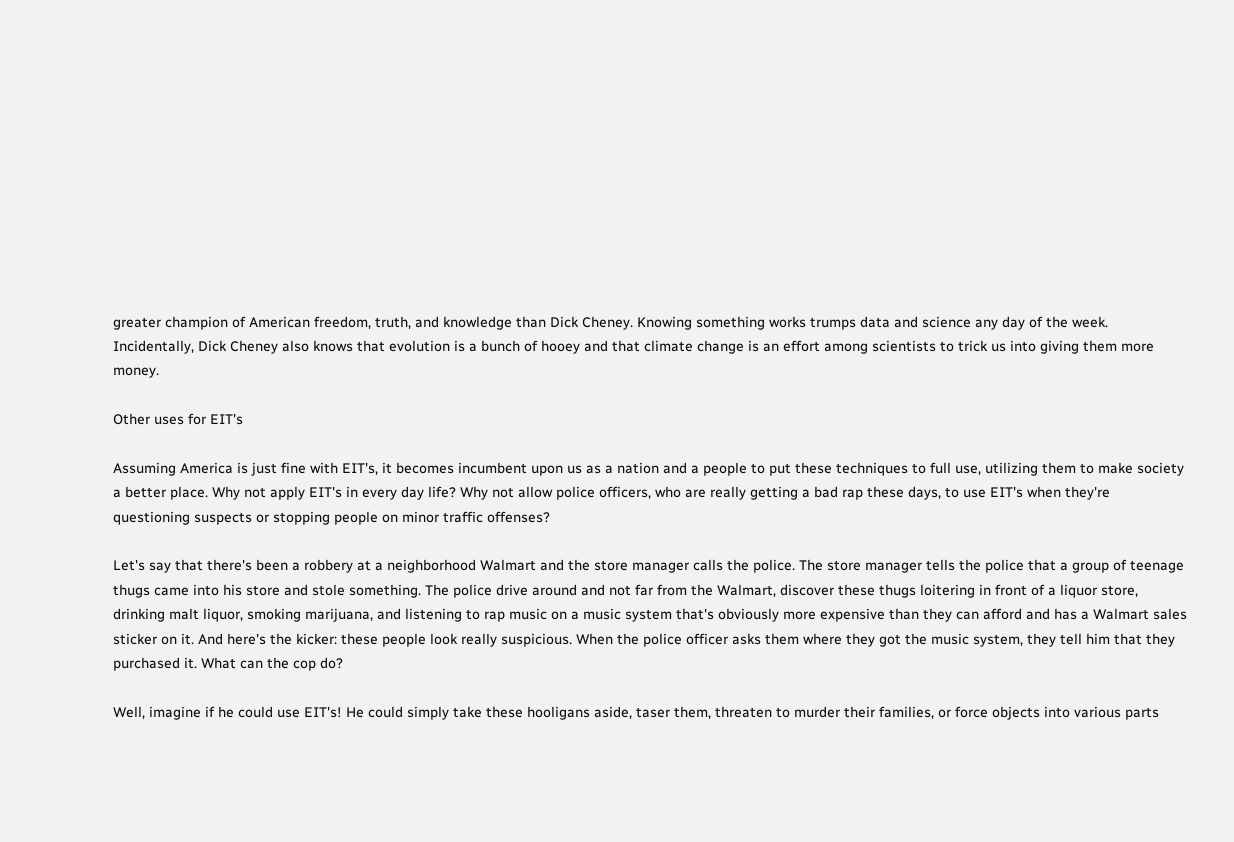greater champion of American freedom, truth, and knowledge than Dick Cheney. Knowing something works trumps data and science any day of the week. Incidentally, Dick Cheney also knows that evolution is a bunch of hooey and that climate change is an effort among scientists to trick us into giving them more money.

Other uses for EIT's

Assuming America is just fine with EIT's, it becomes incumbent upon us as a nation and a people to put these techniques to full use, utilizing them to make society a better place. Why not apply EIT's in every day life? Why not allow police officers, who are really getting a bad rap these days, to use EIT's when they're questioning suspects or stopping people on minor traffic offenses?

Let's say that there's been a robbery at a neighborhood Walmart and the store manager calls the police. The store manager tells the police that a group of teenage thugs came into his store and stole something. The police drive around and not far from the Walmart, discover these thugs loitering in front of a liquor store, drinking malt liquor, smoking marijuana, and listening to rap music on a music system that's obviously more expensive than they can afford and has a Walmart sales sticker on it. And here's the kicker: these people look really suspicious. When the police officer asks them where they got the music system, they tell him that they purchased it. What can the cop do?

Well, imagine if he could use EIT's! He could simply take these hooligans aside, taser them, threaten to murder their families, or force objects into various parts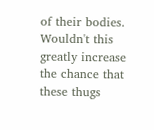of their bodies. Wouldn't this greatly increase the chance that these thugs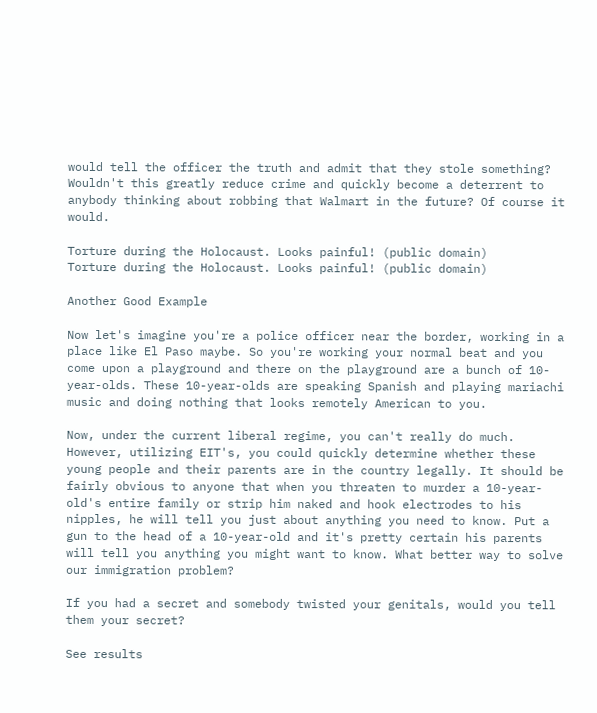would tell the officer the truth and admit that they stole something? Wouldn't this greatly reduce crime and quickly become a deterrent to anybody thinking about robbing that Walmart in the future? Of course it would.

Torture during the Holocaust. Looks painful! (public domain)
Torture during the Holocaust. Looks painful! (public domain)

Another Good Example

Now let's imagine you're a police officer near the border, working in a place like El Paso maybe. So you're working your normal beat and you come upon a playground and there on the playground are a bunch of 10-year-olds. These 10-year-olds are speaking Spanish and playing mariachi music and doing nothing that looks remotely American to you.

Now, under the current liberal regime, you can't really do much. However, utilizing EIT's, you could quickly determine whether these young people and their parents are in the country legally. It should be fairly obvious to anyone that when you threaten to murder a 10-year-old's entire family or strip him naked and hook electrodes to his nipples, he will tell you just about anything you need to know. Put a gun to the head of a 10-year-old and it's pretty certain his parents will tell you anything you might want to know. What better way to solve our immigration problem?

If you had a secret and somebody twisted your genitals, would you tell them your secret?

See results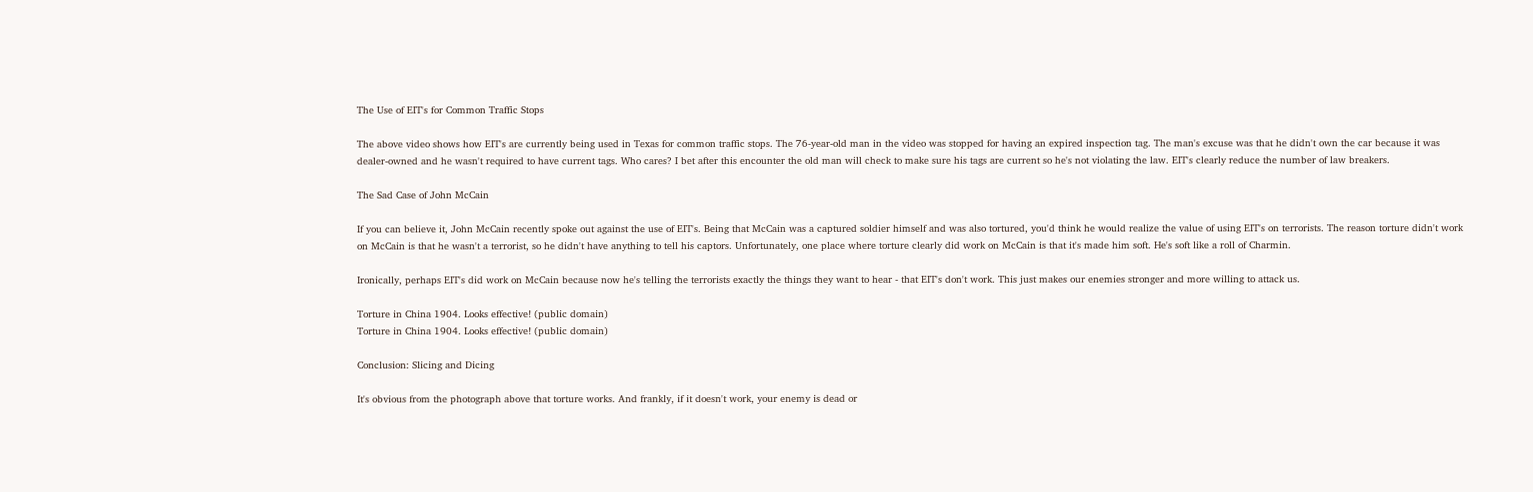The Use of EIT's for Common Traffic Stops

The above video shows how EIT's are currently being used in Texas for common traffic stops. The 76-year-old man in the video was stopped for having an expired inspection tag. The man's excuse was that he didn't own the car because it was dealer-owned and he wasn't required to have current tags. Who cares? I bet after this encounter the old man will check to make sure his tags are current so he's not violating the law. EIT's clearly reduce the number of law breakers.

The Sad Case of John McCain

If you can believe it, John McCain recently spoke out against the use of EIT's. Being that McCain was a captured soldier himself and was also tortured, you'd think he would realize the value of using EIT's on terrorists. The reason torture didn't work on McCain is that he wasn't a terrorist, so he didn't have anything to tell his captors. Unfortunately, one place where torture clearly did work on McCain is that it's made him soft. He's soft like a roll of Charmin.

Ironically, perhaps EIT's did work on McCain because now he's telling the terrorists exactly the things they want to hear - that EIT's don't work. This just makes our enemies stronger and more willing to attack us.

Torture in China 1904. Looks effective! (public domain)
Torture in China 1904. Looks effective! (public domain)

Conclusion: Slicing and Dicing

It's obvious from the photograph above that torture works. And frankly, if it doesn't work, your enemy is dead or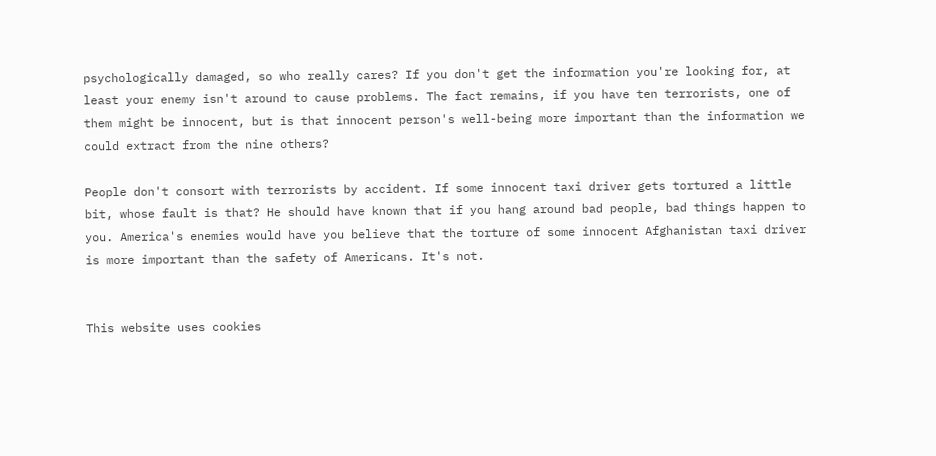psychologically damaged, so who really cares? If you don't get the information you're looking for, at least your enemy isn't around to cause problems. The fact remains, if you have ten terrorists, one of them might be innocent, but is that innocent person's well-being more important than the information we could extract from the nine others?

People don't consort with terrorists by accident. If some innocent taxi driver gets tortured a little bit, whose fault is that? He should have known that if you hang around bad people, bad things happen to you. America's enemies would have you believe that the torture of some innocent Afghanistan taxi driver is more important than the safety of Americans. It's not.


This website uses cookies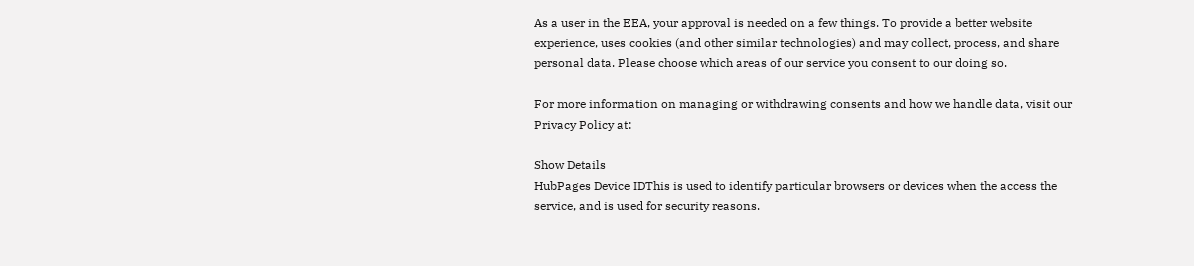As a user in the EEA, your approval is needed on a few things. To provide a better website experience, uses cookies (and other similar technologies) and may collect, process, and share personal data. Please choose which areas of our service you consent to our doing so.

For more information on managing or withdrawing consents and how we handle data, visit our Privacy Policy at:

Show Details
HubPages Device IDThis is used to identify particular browsers or devices when the access the service, and is used for security reasons.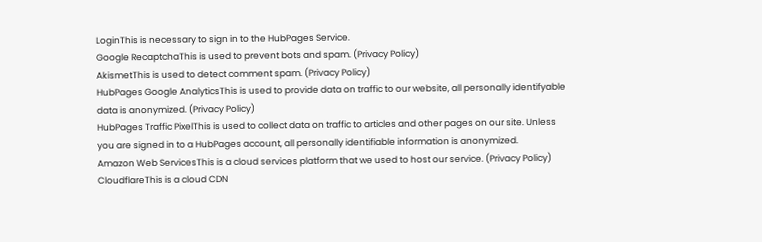LoginThis is necessary to sign in to the HubPages Service.
Google RecaptchaThis is used to prevent bots and spam. (Privacy Policy)
AkismetThis is used to detect comment spam. (Privacy Policy)
HubPages Google AnalyticsThis is used to provide data on traffic to our website, all personally identifyable data is anonymized. (Privacy Policy)
HubPages Traffic PixelThis is used to collect data on traffic to articles and other pages on our site. Unless you are signed in to a HubPages account, all personally identifiable information is anonymized.
Amazon Web ServicesThis is a cloud services platform that we used to host our service. (Privacy Policy)
CloudflareThis is a cloud CDN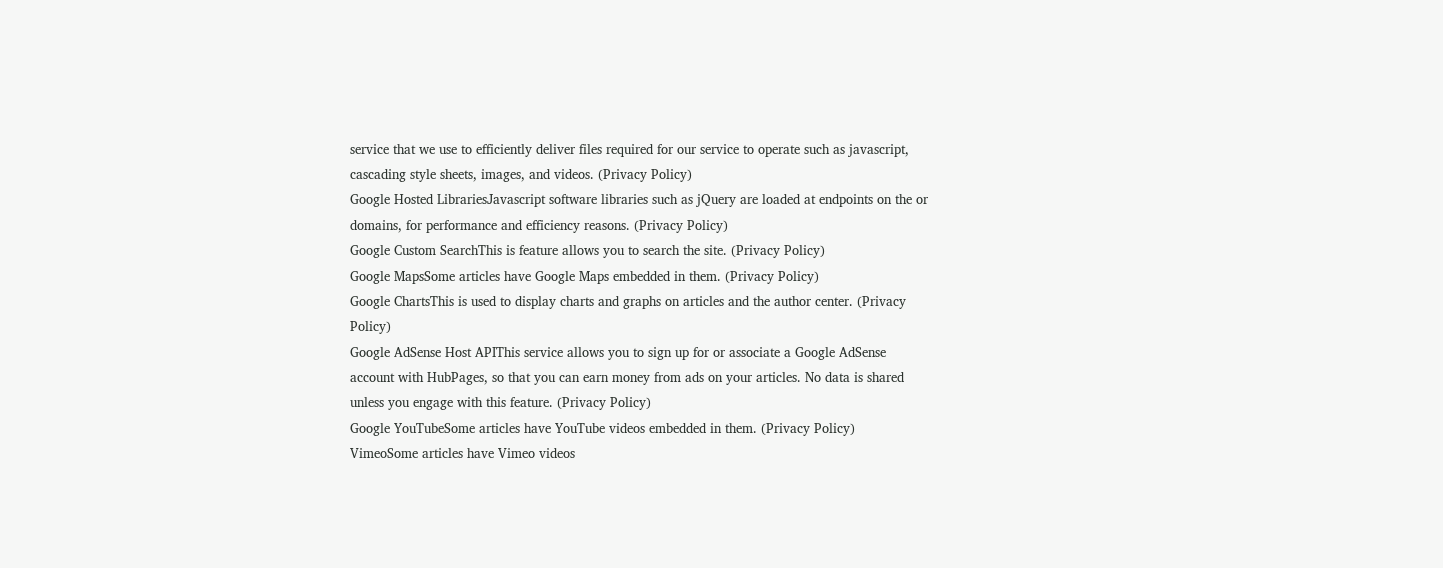service that we use to efficiently deliver files required for our service to operate such as javascript, cascading style sheets, images, and videos. (Privacy Policy)
Google Hosted LibrariesJavascript software libraries such as jQuery are loaded at endpoints on the or domains, for performance and efficiency reasons. (Privacy Policy)
Google Custom SearchThis is feature allows you to search the site. (Privacy Policy)
Google MapsSome articles have Google Maps embedded in them. (Privacy Policy)
Google ChartsThis is used to display charts and graphs on articles and the author center. (Privacy Policy)
Google AdSense Host APIThis service allows you to sign up for or associate a Google AdSense account with HubPages, so that you can earn money from ads on your articles. No data is shared unless you engage with this feature. (Privacy Policy)
Google YouTubeSome articles have YouTube videos embedded in them. (Privacy Policy)
VimeoSome articles have Vimeo videos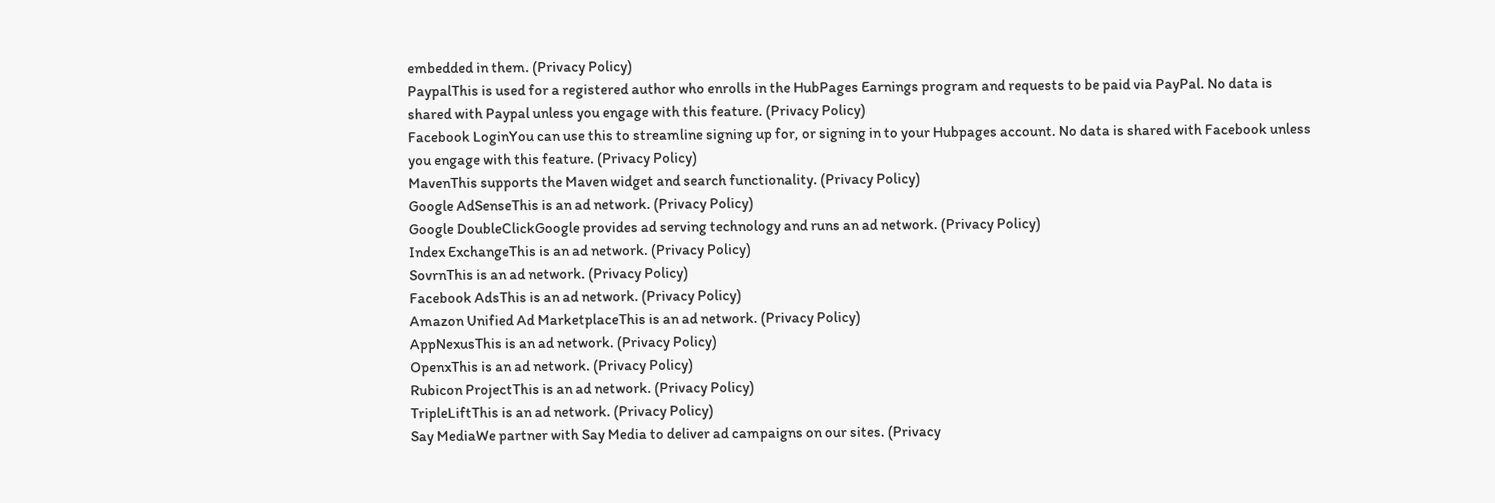embedded in them. (Privacy Policy)
PaypalThis is used for a registered author who enrolls in the HubPages Earnings program and requests to be paid via PayPal. No data is shared with Paypal unless you engage with this feature. (Privacy Policy)
Facebook LoginYou can use this to streamline signing up for, or signing in to your Hubpages account. No data is shared with Facebook unless you engage with this feature. (Privacy Policy)
MavenThis supports the Maven widget and search functionality. (Privacy Policy)
Google AdSenseThis is an ad network. (Privacy Policy)
Google DoubleClickGoogle provides ad serving technology and runs an ad network. (Privacy Policy)
Index ExchangeThis is an ad network. (Privacy Policy)
SovrnThis is an ad network. (Privacy Policy)
Facebook AdsThis is an ad network. (Privacy Policy)
Amazon Unified Ad MarketplaceThis is an ad network. (Privacy Policy)
AppNexusThis is an ad network. (Privacy Policy)
OpenxThis is an ad network. (Privacy Policy)
Rubicon ProjectThis is an ad network. (Privacy Policy)
TripleLiftThis is an ad network. (Privacy Policy)
Say MediaWe partner with Say Media to deliver ad campaigns on our sites. (Privacy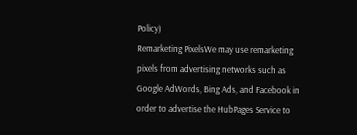Policy)
Remarketing PixelsWe may use remarketing pixels from advertising networks such as Google AdWords, Bing Ads, and Facebook in order to advertise the HubPages Service to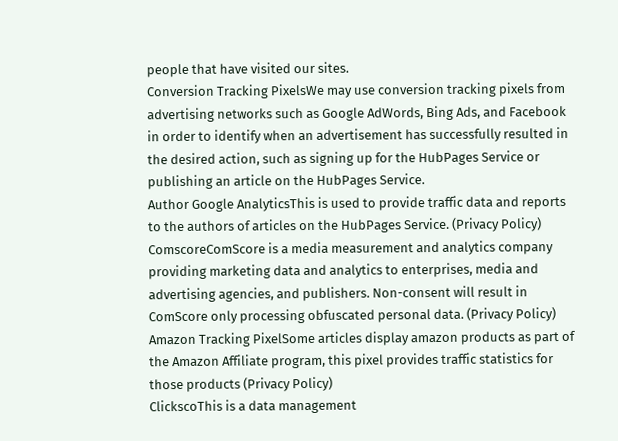people that have visited our sites.
Conversion Tracking PixelsWe may use conversion tracking pixels from advertising networks such as Google AdWords, Bing Ads, and Facebook in order to identify when an advertisement has successfully resulted in the desired action, such as signing up for the HubPages Service or publishing an article on the HubPages Service.
Author Google AnalyticsThis is used to provide traffic data and reports to the authors of articles on the HubPages Service. (Privacy Policy)
ComscoreComScore is a media measurement and analytics company providing marketing data and analytics to enterprises, media and advertising agencies, and publishers. Non-consent will result in ComScore only processing obfuscated personal data. (Privacy Policy)
Amazon Tracking PixelSome articles display amazon products as part of the Amazon Affiliate program, this pixel provides traffic statistics for those products (Privacy Policy)
ClickscoThis is a data management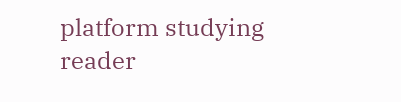platform studying reader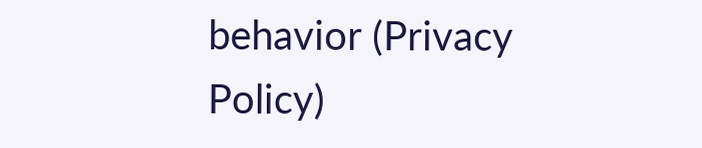behavior (Privacy Policy)